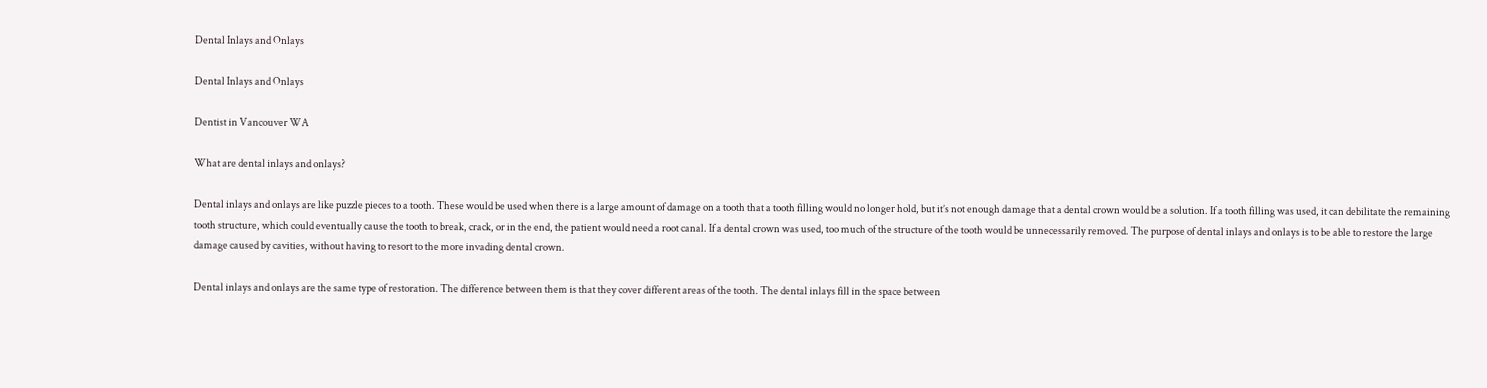Dental Inlays and Onlays

Dental Inlays and Onlays

Dentist in Vancouver WA

What are dental inlays and onlays?

Dental inlays and onlays are like puzzle pieces to a tooth. These would be used when there is a large amount of damage on a tooth that a tooth filling would no longer hold, but it’s not enough damage that a dental crown would be a solution. If a tooth filling was used, it can debilitate the remaining tooth structure, which could eventually cause the tooth to break, crack, or in the end, the patient would need a root canal. If a dental crown was used, too much of the structure of the tooth would be unnecessarily removed. The purpose of dental inlays and onlays is to be able to restore the large damage caused by cavities, without having to resort to the more invading dental crown.

Dental inlays and onlays are the same type of restoration. The difference between them is that they cover different areas of the tooth. The dental inlays fill in the space between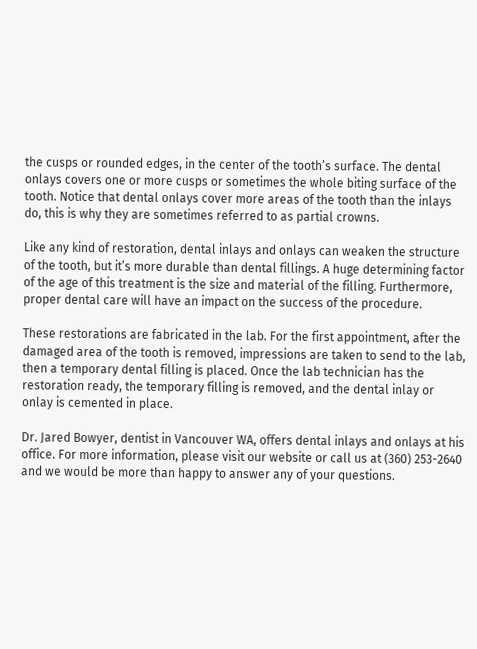the cusps or rounded edges, in the center of the tooth’s surface. The dental onlays covers one or more cusps or sometimes the whole biting surface of the tooth. Notice that dental onlays cover more areas of the tooth than the inlays do, this is why they are sometimes referred to as partial crowns.

Like any kind of restoration, dental inlays and onlays can weaken the structure of the tooth, but it’s more durable than dental fillings. A huge determining factor of the age of this treatment is the size and material of the filling. Furthermore, proper dental care will have an impact on the success of the procedure.

These restorations are fabricated in the lab. For the first appointment, after the damaged area of the tooth is removed, impressions are taken to send to the lab, then a temporary dental filling is placed. Once the lab technician has the restoration ready, the temporary filling is removed, and the dental inlay or onlay is cemented in place.

Dr. Jared Bowyer, dentist in Vancouver WA, offers dental inlays and onlays at his office. For more information, please visit our website or call us at (360) 253-2640 and we would be more than happy to answer any of your questions.